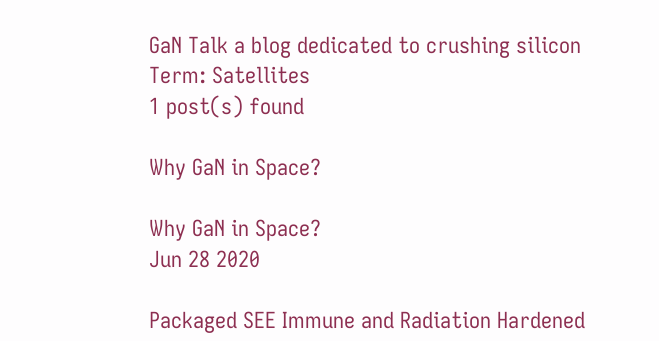GaN Talk a blog dedicated to crushing silicon
Term: Satellites
1 post(s) found

Why GaN in Space?

Why GaN in Space?
Jun 28 2020

Packaged SEE Immune and Radiation Hardened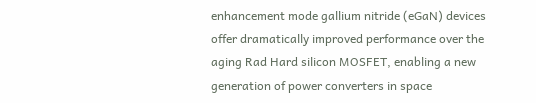enhancement mode gallium nitride (eGaN) devices offer dramatically improved performance over the aging Rad Hard silicon MOSFET, enabling a new generation of power converters in space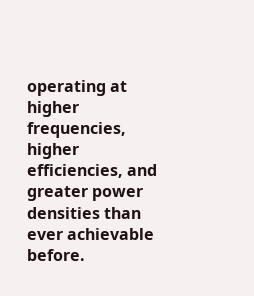operating at higher frequencies, higher efficiencies, and greater power densities than ever achievable before.